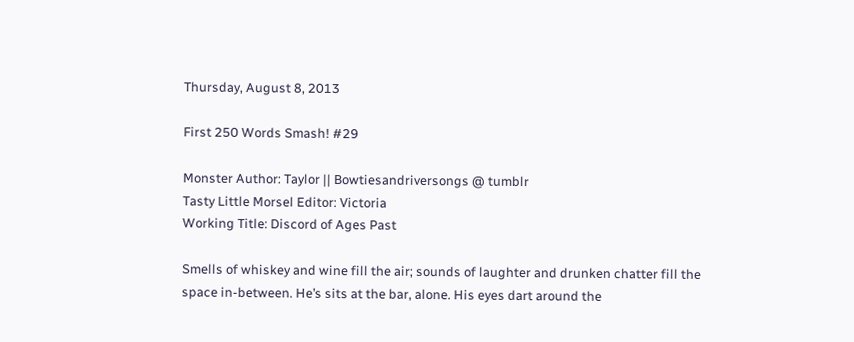Thursday, August 8, 2013

First 250 Words Smash! #29

Monster Author: Taylor || Bowtiesandriversongs @ tumblr
Tasty Little Morsel Editor: Victoria
Working Title: Discord of Ages Past

Smells of whiskey and wine fill the air; sounds of laughter and drunken chatter fill the space in-between. He’s sits at the bar, alone. His eyes dart around the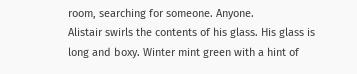room, searching for someone. Anyone.
Alistair swirls the contents of his glass. His glass is long and boxy. Winter mint green with a hint of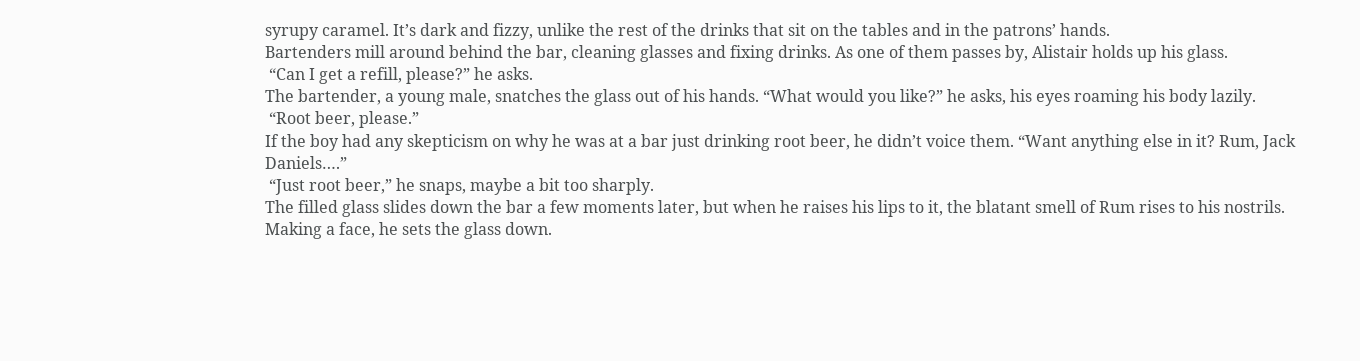syrupy caramel. It’s dark and fizzy, unlike the rest of the drinks that sit on the tables and in the patrons’ hands.
Bartenders mill around behind the bar, cleaning glasses and fixing drinks. As one of them passes by, Alistair holds up his glass.
 “Can I get a refill, please?” he asks.
The bartender, a young male, snatches the glass out of his hands. “What would you like?” he asks, his eyes roaming his body lazily.
 “Root beer, please.”
If the boy had any skepticism on why he was at a bar just drinking root beer, he didn’t voice them. “Want anything else in it? Rum, Jack Daniels….”
 “Just root beer,” he snaps, maybe a bit too sharply.
The filled glass slides down the bar a few moments later, but when he raises his lips to it, the blatant smell of Rum rises to his nostrils. Making a face, he sets the glass down.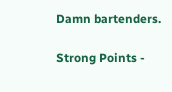Damn bartenders.

Strong Points -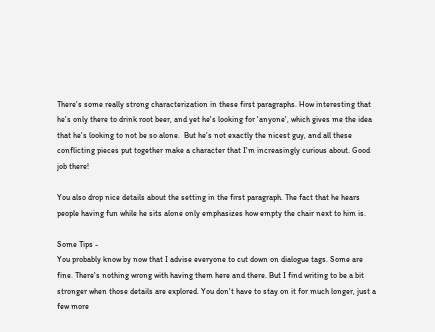There's some really strong characterization in these first paragraphs. How interesting that he's only there to drink root beer, and yet he's looking for 'anyone', which gives me the idea that he's looking to not be so alone.  But he's not exactly the nicest guy, and all these conflicting pieces put together make a character that I'm increasingly curious about. Good job there!

You also drop nice details about the setting in the first paragraph. The fact that he hears people having fun while he sits alone only emphasizes how empty the chair next to him is.

Some Tips -
You probably know by now that I advise everyone to cut down on dialogue tags. Some are fine. There's nothing wrong with having them here and there. But I find writing to be a bit stronger when those details are explored. You don't have to stay on it for much longer, just a few more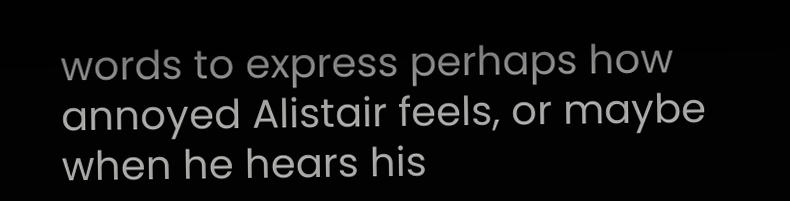words to express perhaps how annoyed Alistair feels, or maybe when he hears his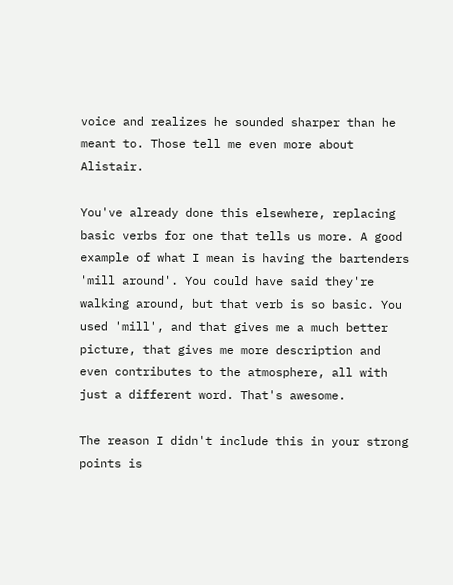voice and realizes he sounded sharper than he meant to. Those tell me even more about Alistair.

You've already done this elsewhere, replacing basic verbs for one that tells us more. A good example of what I mean is having the bartenders 'mill around'. You could have said they're walking around, but that verb is so basic. You used 'mill', and that gives me a much better picture, that gives me more description and even contributes to the atmosphere, all with just a different word. That's awesome.

The reason I didn't include this in your strong points is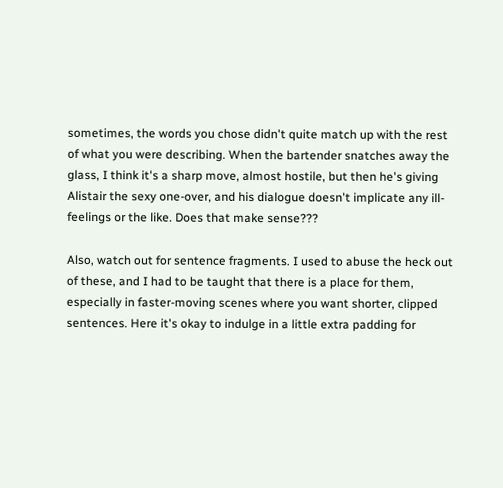sometimes, the words you chose didn't quite match up with the rest of what you were describing. When the bartender snatches away the glass, I think it's a sharp move, almost hostile, but then he's giving Alistair the sexy one-over, and his dialogue doesn't implicate any ill-feelings or the like. Does that make sense???

Also, watch out for sentence fragments. I used to abuse the heck out of these, and I had to be taught that there is a place for them, especially in faster-moving scenes where you want shorter, clipped sentences. Here it's okay to indulge in a little extra padding for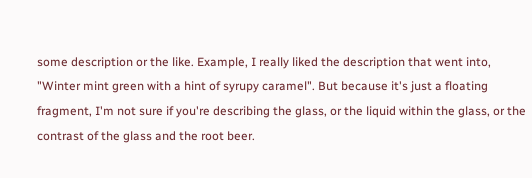some description or the like. Example, I really liked the description that went into, "Winter mint green with a hint of syrupy caramel". But because it's just a floating fragment, I'm not sure if you're describing the glass, or the liquid within the glass, or the contrast of the glass and the root beer.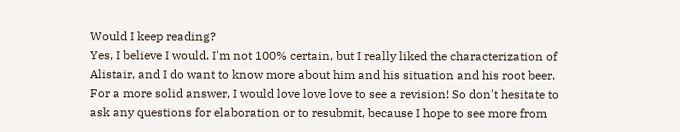Would I keep reading?
Yes, I believe I would. I'm not 100% certain, but I really liked the characterization of Alistair, and I do want to know more about him and his situation and his root beer. For a more solid answer, I would love love love to see a revision! So don't hesitate to ask any questions for elaboration or to resubmit, because I hope to see more from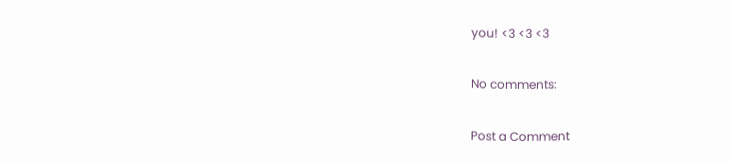you! <3 <3 <3

No comments:

Post a Comment